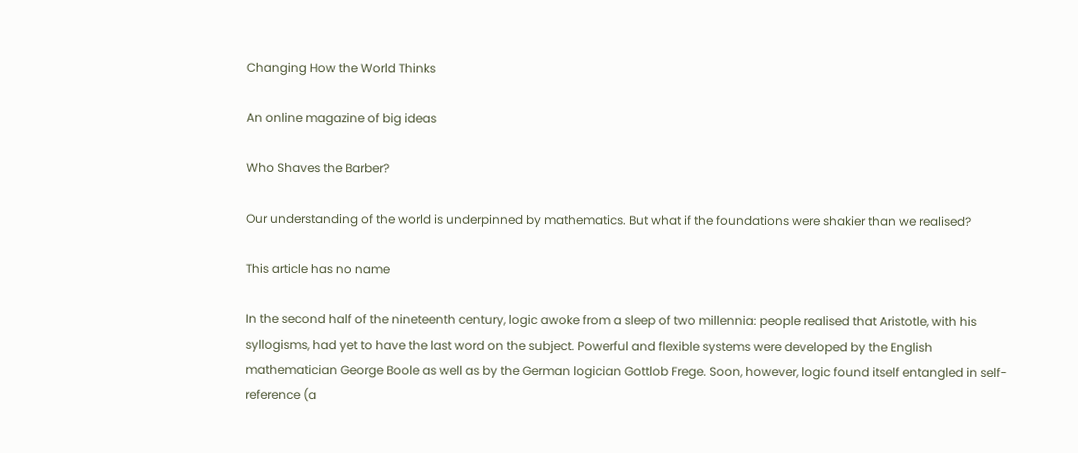Changing How the World Thinks

An online magazine of big ideas

Who Shaves the Barber?

Our understanding of the world is underpinned by mathematics. But what if the foundations were shakier than we realised?

This article has no name

In the second half of the nineteenth century, logic awoke from a sleep of two millennia: people realised that Aristotle, with his syllogisms, had yet to have the last word on the subject. Powerful and flexible systems were developed by the English mathematician George Boole as well as by the German logician Gottlob Frege. Soon, however, logic found itself entangled in self-reference (a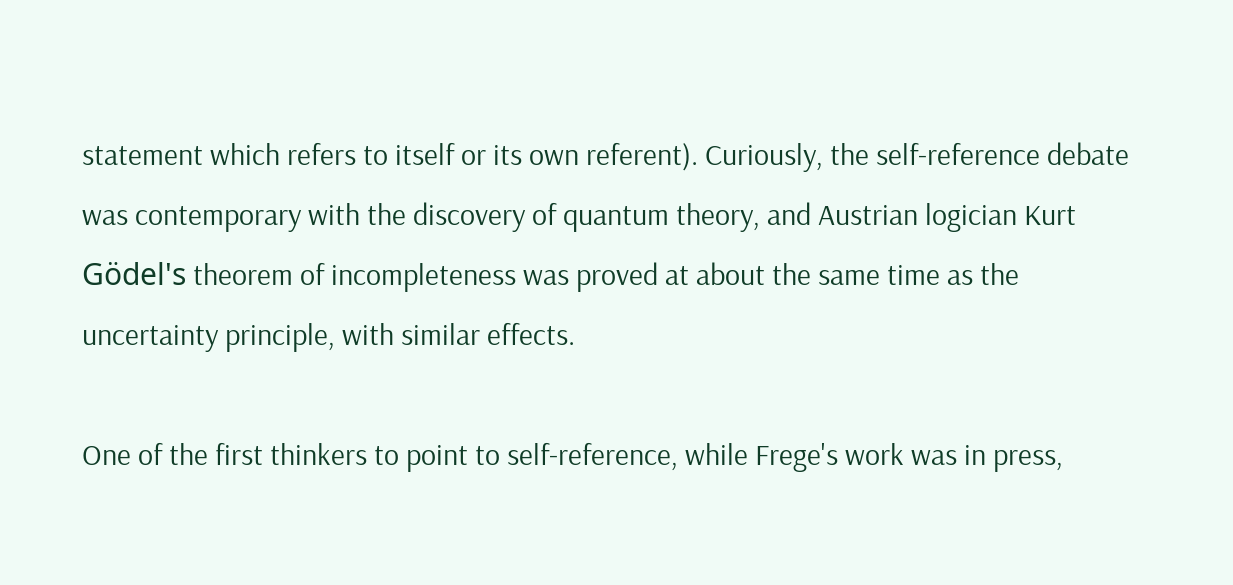statement which refers to itself or its own referent). Curiously, the self-reference debate was contemporary with the discovery of quantum theory, and Austrian logician Kurt Gödel's theorem of incompleteness was proved at about the same time as the uncertainty principle, with similar effects.

One of the first thinkers to point to self-reference, while Frege's work was in press,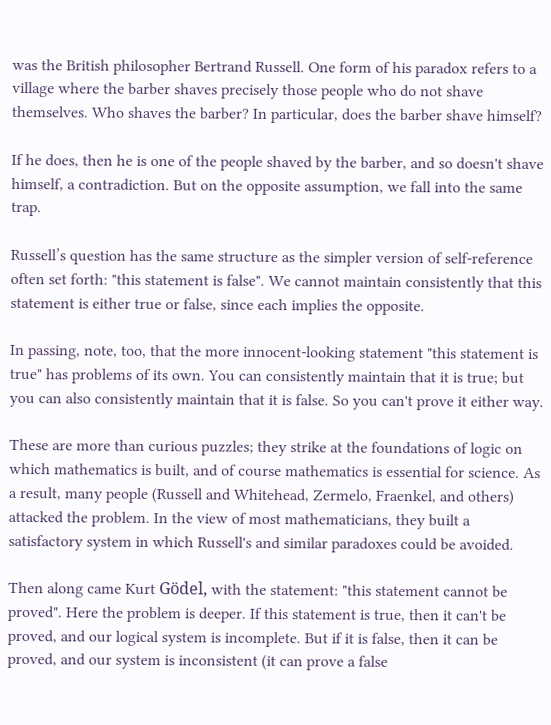was the British philosopher Bertrand Russell. One form of his paradox refers to a village where the barber shaves precisely those people who do not shave themselves. Who shaves the barber? In particular, does the barber shave himself?

If he does, then he is one of the people shaved by the barber, and so doesn't shave himself, a contradiction. But on the opposite assumption, we fall into the same trap.

Russell’s question has the same structure as the simpler version of self-reference often set forth: "this statement is false". We cannot maintain consistently that this statement is either true or false, since each implies the opposite.

In passing, note, too, that the more innocent-looking statement "this statement is true" has problems of its own. You can consistently maintain that it is true; but you can also consistently maintain that it is false. So you can't prove it either way.

These are more than curious puzzles; they strike at the foundations of logic on which mathematics is built, and of course mathematics is essential for science. As a result, many people (Russell and Whitehead, Zermelo, Fraenkel, and others) attacked the problem. In the view of most mathematicians, they built a satisfactory system in which Russell's and similar paradoxes could be avoided.

Then along came Kurt Gödel, with the statement: "this statement cannot be proved". Here the problem is deeper. If this statement is true, then it can't be proved, and our logical system is incomplete. But if it is false, then it can be proved, and our system is inconsistent (it can prove a false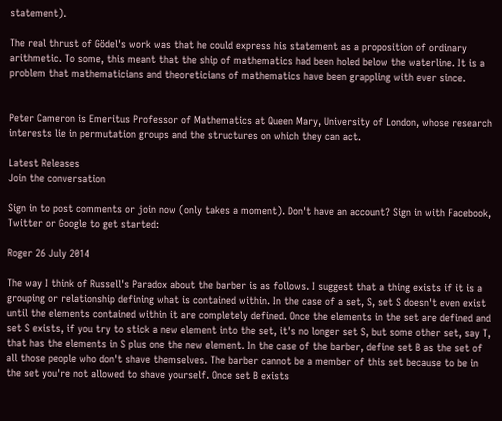statement).

The real thrust of Gödel's work was that he could express his statement as a proposition of ordinary arithmetic. To some, this meant that the ship of mathematics had been holed below the waterline. It is a problem that mathematicians and theoreticians of mathematics have been grappling with ever since.


Peter Cameron is Emeritus Professor of Mathematics at Queen Mary, University of London, whose research interests lie in permutation groups and the structures on which they can act.

Latest Releases
Join the conversation

Sign in to post comments or join now (only takes a moment). Don't have an account? Sign in with Facebook, Twitter or Google to get started:

Roger 26 July 2014

The way I think of Russell's Paradox about the barber is as follows. I suggest that a thing exists if it is a grouping or relationship defining what is contained within. In the case of a set, S, set S doesn't even exist until the elements contained within it are completely defined. Once the elements in the set are defined and set S exists, if you try to stick a new element into the set, it's no longer set S, but some other set, say T, that has the elements in S plus one the new element. In the case of the barber, define set B as the set of all those people who don't shave themselves. The barber cannot be a member of this set because to be in the set you're not allowed to shave yourself. Once set B exists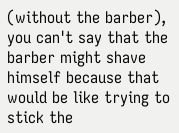(without the barber), you can't say that the barber might shave himself because that would be like trying to stick the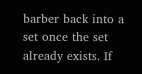barber back into a set once the set already exists. If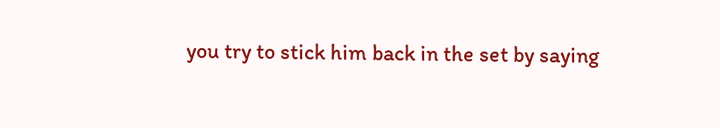you try to stick him back in the set by saying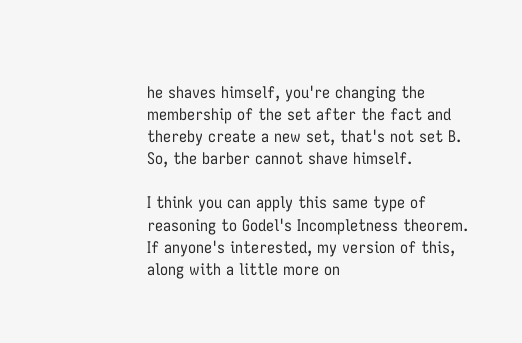he shaves himself, you're changing the membership of the set after the fact and thereby create a new set, that's not set B.
So, the barber cannot shave himself.

I think you can apply this same type of reasoning to Godel's Incompletness theorem. If anyone's interested, my version of this, along with a little more on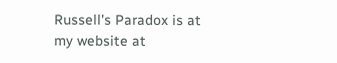Russell's Paradox is at my website at